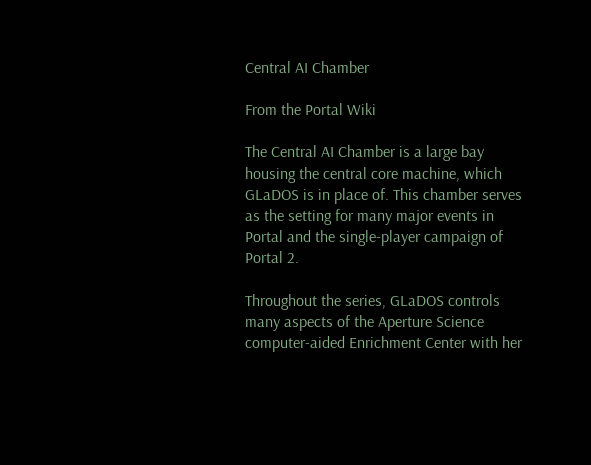Central AI Chamber

From the Portal Wiki

The Central AI Chamber is a large bay housing the central core machine, which GLaDOS is in place of. This chamber serves as the setting for many major events in Portal and the single-player campaign of Portal 2.

Throughout the series, GLaDOS controls many aspects of the Aperture Science computer-aided Enrichment Center with her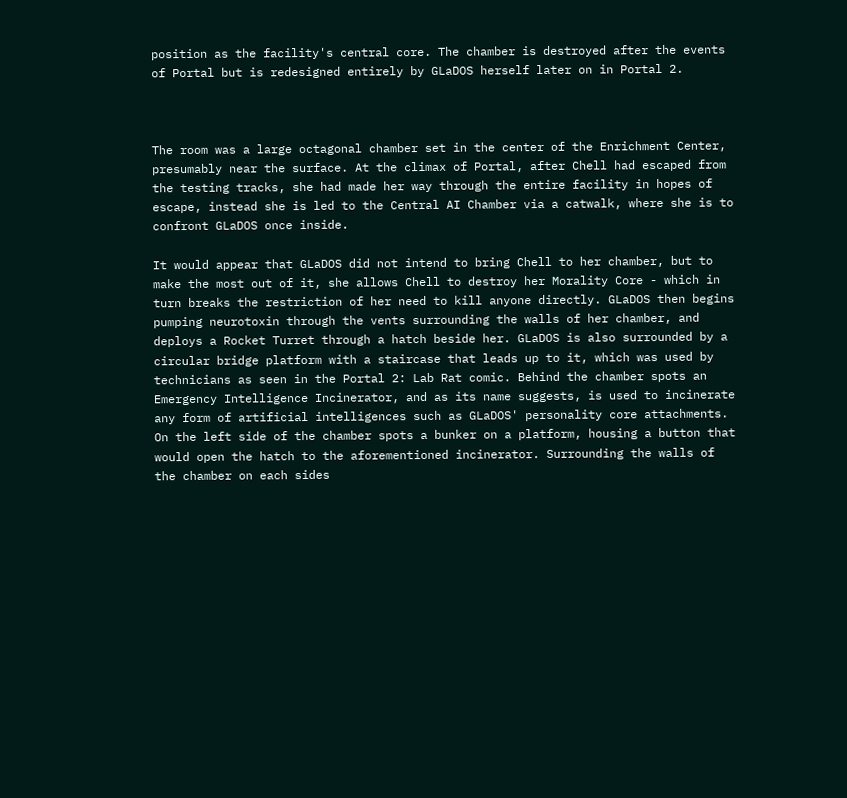position as the facility's central core. The chamber is destroyed after the events of Portal but is redesigned entirely by GLaDOS herself later on in Portal 2.



The room was a large octagonal chamber set in the center of the Enrichment Center, presumably near the surface. At the climax of Portal, after Chell had escaped from the testing tracks, she had made her way through the entire facility in hopes of escape, instead she is led to the Central AI Chamber via a catwalk, where she is to confront GLaDOS once inside.

It would appear that GLaDOS did not intend to bring Chell to her chamber, but to make the most out of it, she allows Chell to destroy her Morality Core - which in turn breaks the restriction of her need to kill anyone directly. GLaDOS then begins pumping neurotoxin through the vents surrounding the walls of her chamber, and deploys a Rocket Turret through a hatch beside her. GLaDOS is also surrounded by a circular bridge platform with a staircase that leads up to it, which was used by technicians as seen in the Portal 2: Lab Rat comic. Behind the chamber spots an Emergency Intelligence Incinerator, and as its name suggests, is used to incinerate any form of artificial intelligences such as GLaDOS' personality core attachments. On the left side of the chamber spots a bunker on a platform, housing a button that would open the hatch to the aforementioned incinerator. Surrounding the walls of the chamber on each sides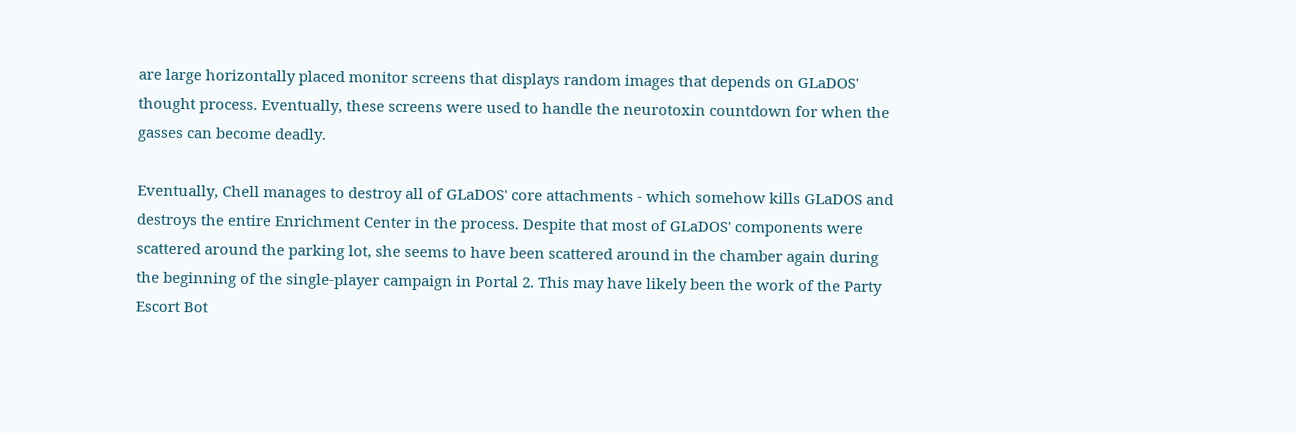are large horizontally placed monitor screens that displays random images that depends on GLaDOS' thought process. Eventually, these screens were used to handle the neurotoxin countdown for when the gasses can become deadly.

Eventually, Chell manages to destroy all of GLaDOS' core attachments - which somehow kills GLaDOS and destroys the entire Enrichment Center in the process. Despite that most of GLaDOS' components were scattered around the parking lot, she seems to have been scattered around in the chamber again during the beginning of the single-player campaign in Portal 2. This may have likely been the work of the Party Escort Bot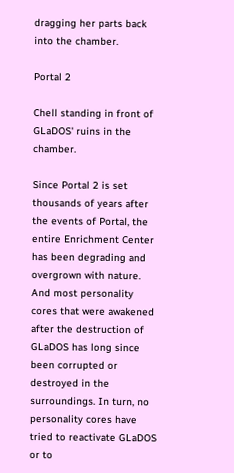dragging her parts back into the chamber.

Portal 2

Chell standing in front of GLaDOS' ruins in the chamber.

Since Portal 2 is set thousands of years after the events of Portal, the entire Enrichment Center has been degrading and overgrown with nature. And most personality cores that were awakened after the destruction of GLaDOS has long since been corrupted or destroyed in the surroundings. In turn, no personality cores have tried to reactivate GLaDOS or to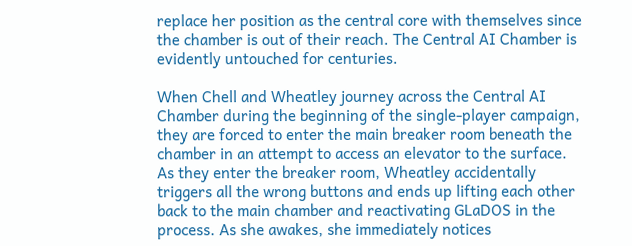replace her position as the central core with themselves since the chamber is out of their reach. The Central AI Chamber is evidently untouched for centuries.

When Chell and Wheatley journey across the Central AI Chamber during the beginning of the single-player campaign, they are forced to enter the main breaker room beneath the chamber in an attempt to access an elevator to the surface. As they enter the breaker room, Wheatley accidentally triggers all the wrong buttons and ends up lifting each other back to the main chamber and reactivating GLaDOS in the process. As she awakes, she immediately notices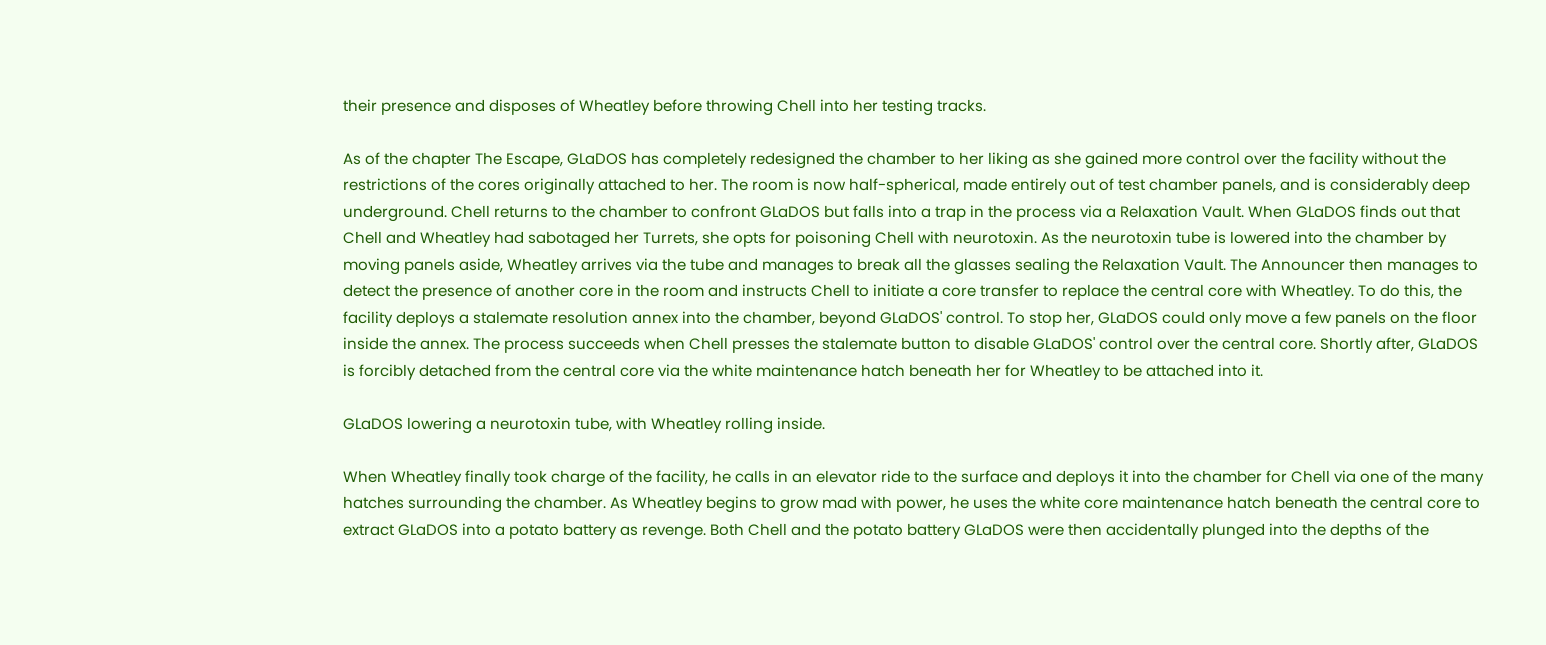their presence and disposes of Wheatley before throwing Chell into her testing tracks.

As of the chapter The Escape, GLaDOS has completely redesigned the chamber to her liking as she gained more control over the facility without the restrictions of the cores originally attached to her. The room is now half-spherical, made entirely out of test chamber panels, and is considerably deep underground. Chell returns to the chamber to confront GLaDOS but falls into a trap in the process via a Relaxation Vault. When GLaDOS finds out that Chell and Wheatley had sabotaged her Turrets, she opts for poisoning Chell with neurotoxin. As the neurotoxin tube is lowered into the chamber by moving panels aside, Wheatley arrives via the tube and manages to break all the glasses sealing the Relaxation Vault. The Announcer then manages to detect the presence of another core in the room and instructs Chell to initiate a core transfer to replace the central core with Wheatley. To do this, the facility deploys a stalemate resolution annex into the chamber, beyond GLaDOS' control. To stop her, GLaDOS could only move a few panels on the floor inside the annex. The process succeeds when Chell presses the stalemate button to disable GLaDOS' control over the central core. Shortly after, GLaDOS is forcibly detached from the central core via the white maintenance hatch beneath her for Wheatley to be attached into it.

GLaDOS lowering a neurotoxin tube, with Wheatley rolling inside.

When Wheatley finally took charge of the facility, he calls in an elevator ride to the surface and deploys it into the chamber for Chell via one of the many hatches surrounding the chamber. As Wheatley begins to grow mad with power, he uses the white core maintenance hatch beneath the central core to extract GLaDOS into a potato battery as revenge. Both Chell and the potato battery GLaDOS were then accidentally plunged into the depths of the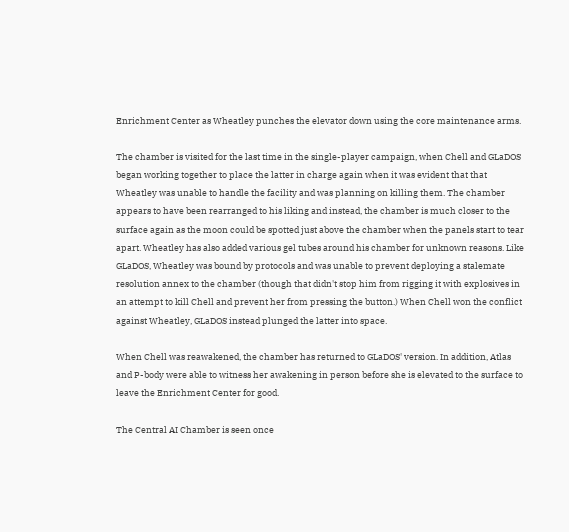Enrichment Center as Wheatley punches the elevator down using the core maintenance arms.

The chamber is visited for the last time in the single-player campaign, when Chell and GLaDOS began working together to place the latter in charge again when it was evident that that Wheatley was unable to handle the facility and was planning on killing them. The chamber appears to have been rearranged to his liking and instead, the chamber is much closer to the surface again as the moon could be spotted just above the chamber when the panels start to tear apart. Wheatley has also added various gel tubes around his chamber for unknown reasons. Like GLaDOS, Wheatley was bound by protocols and was unable to prevent deploying a stalemate resolution annex to the chamber (though that didn't stop him from rigging it with explosives in an attempt to kill Chell and prevent her from pressing the button.) When Chell won the conflict against Wheatley, GLaDOS instead plunged the latter into space.

When Chell was reawakened, the chamber has returned to GLaDOS' version. In addition, Atlas and P-body were able to witness her awakening in person before she is elevated to the surface to leave the Enrichment Center for good.

The Central AI Chamber is seen once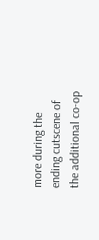more during the ending cutscene of the additional co-op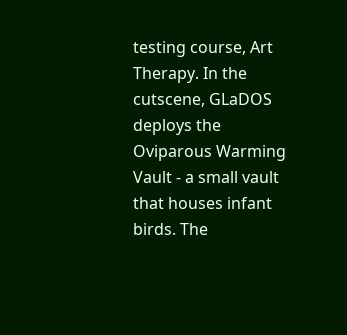testing course, Art Therapy. In the cutscene, GLaDOS deploys the Oviparous Warming Vault - a small vault that houses infant birds. The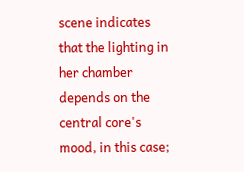scene indicates that the lighting in her chamber depends on the central core's mood, in this case;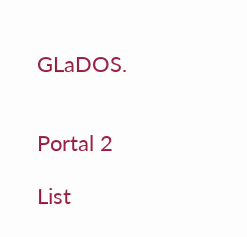GLaDOS.


Portal 2

List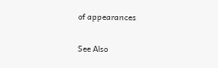of appearances

See Also